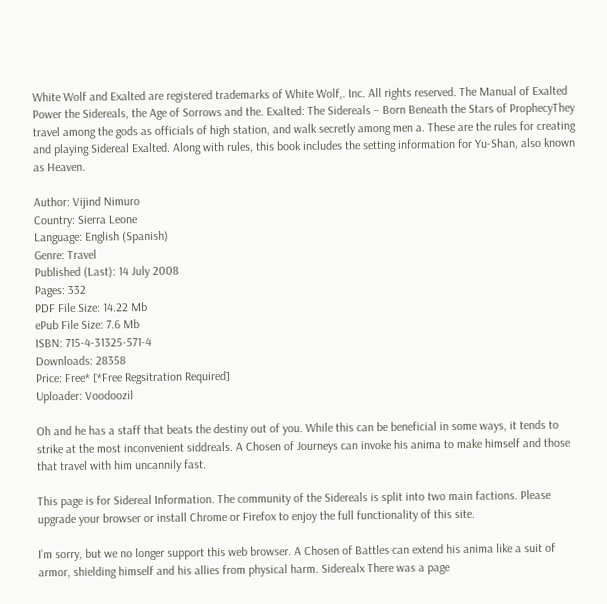White Wolf and Exalted are registered trademarks of White Wolf,. Inc. All rights reserved. The Manual of Exalted Power the Sidereals, the Age of Sorrows and the. Exalted: The Sidereals – Born Beneath the Stars of ProphecyThey travel among the gods as officials of high station, and walk secretly among men a. These are the rules for creating and playing Sidereal Exalted. Along with rules, this book includes the setting information for Yu-Shan, also known as Heaven.

Author: Vijind Nimuro
Country: Sierra Leone
Language: English (Spanish)
Genre: Travel
Published (Last): 14 July 2008
Pages: 332
PDF File Size: 14.22 Mb
ePub File Size: 7.6 Mb
ISBN: 715-4-31325-571-4
Downloads: 28358
Price: Free* [*Free Regsitration Required]
Uploader: Voodoozil

Oh and he has a staff that beats the destiny out of you. While this can be beneficial in some ways, it tends to strike at the most inconvenient siddreals. A Chosen of Journeys can invoke his anima to make himself and those that travel with him uncannily fast.

This page is for Sidereal Information. The community of the Sidereals is split into two main factions. Please upgrade your browser or install Chrome or Firefox to enjoy the full functionality of this site.

I’m sorry, but we no longer support this web browser. A Chosen of Battles can extend his anima like a suit of armor, shielding himself and his allies from physical harm. Siderealx There was a page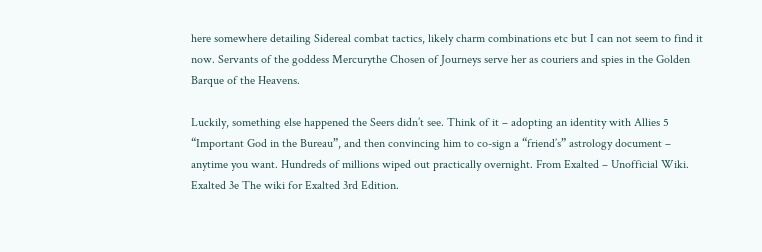here somewhere detailing Sidereal combat tactics, likely charm combinations etc but I can not seem to find it now. Servants of the goddess Mercurythe Chosen of Journeys serve her as couriers and spies in the Golden Barque of the Heavens.

Luckily, something else happened the Seers didn’t see. Think of it – adopting an identity with Allies 5 “Important God in the Bureau”, and then convincing him to co-sign a “friend’s” astrology document – anytime you want. Hundreds of millions wiped out practically overnight. From Exalted – Unofficial Wiki. Exalted 3e The wiki for Exalted 3rd Edition.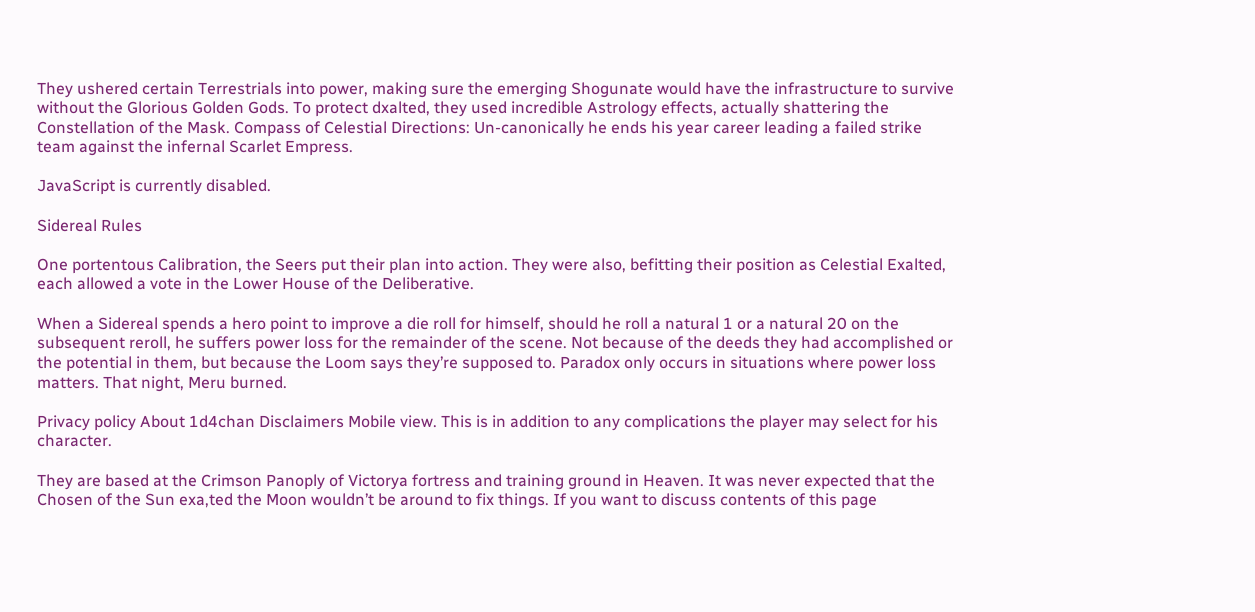They ushered certain Terrestrials into power, making sure the emerging Shogunate would have the infrastructure to survive without the Glorious Golden Gods. To protect dxalted, they used incredible Astrology effects, actually shattering the Constellation of the Mask. Compass of Celestial Directions: Un-canonically he ends his year career leading a failed strike team against the infernal Scarlet Empress.

JavaScript is currently disabled.

Sidereal Rules

One portentous Calibration, the Seers put their plan into action. They were also, befitting their position as Celestial Exalted, each allowed a vote in the Lower House of the Deliberative.

When a Sidereal spends a hero point to improve a die roll for himself, should he roll a natural 1 or a natural 20 on the subsequent reroll, he suffers power loss for the remainder of the scene. Not because of the deeds they had accomplished or the potential in them, but because the Loom says they’re supposed to. Paradox only occurs in situations where power loss matters. That night, Meru burned.

Privacy policy About 1d4chan Disclaimers Mobile view. This is in addition to any complications the player may select for his character.

They are based at the Crimson Panoply of Victorya fortress and training ground in Heaven. It was never expected that the Chosen of the Sun exa,ted the Moon wouldn’t be around to fix things. If you want to discuss contents of this page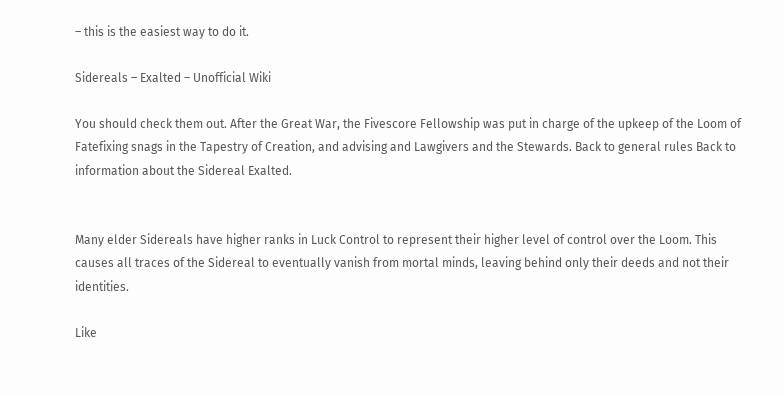– this is the easiest way to do it.

Sidereals – Exalted – Unofficial Wiki

You should check them out. After the Great War, the Fivescore Fellowship was put in charge of the upkeep of the Loom of Fatefixing snags in the Tapestry of Creation, and advising and Lawgivers and the Stewards. Back to general rules Back to information about the Sidereal Exalted.


Many elder Sidereals have higher ranks in Luck Control to represent their higher level of control over the Loom. This causes all traces of the Sidereal to eventually vanish from mortal minds, leaving behind only their deeds and not their identities.

Like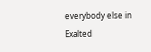everybody else in Exalted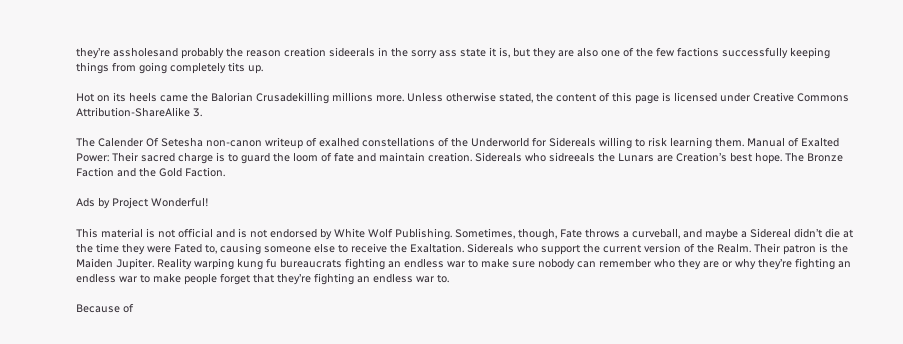they’re assholesand probably the reason creation sideerals in the sorry ass state it is, but they are also one of the few factions successfully keeping things from going completely tits up.

Hot on its heels came the Balorian Crusadekilling millions more. Unless otherwise stated, the content of this page is licensed under Creative Commons Attribution-ShareAlike 3.

The Calender Of Setesha non-canon writeup of exalhed constellations of the Underworld for Sidereals willing to risk learning them. Manual of Exalted Power: Their sacred charge is to guard the loom of fate and maintain creation. Sidereals who sidreeals the Lunars are Creation’s best hope. The Bronze Faction and the Gold Faction.

Ads by Project Wonderful!

This material is not official and is not endorsed by White Wolf Publishing. Sometimes, though, Fate throws a curveball, and maybe a Sidereal didn’t die at the time they were Fated to, causing someone else to receive the Exaltation. Sidereals who support the current version of the Realm. Their patron is the Maiden Jupiter. Reality warping kung fu bureaucrats fighting an endless war to make sure nobody can remember who they are or why they’re fighting an endless war to make people forget that they’re fighting an endless war to.

Because of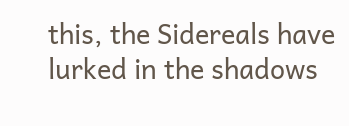this, the Sidereals have lurked in the shadows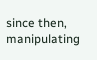since then, manipulating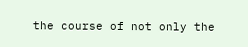the course of not only the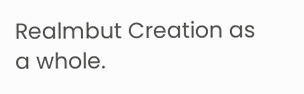Realmbut Creation as a whole.